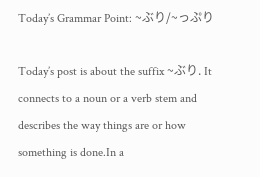Today’s Grammar Point: ~ぶり/~っぷり

Today’s post is about the suffix ~ぶり. It connects to a noun or a verb stem and describes the way things are or how something is done.In a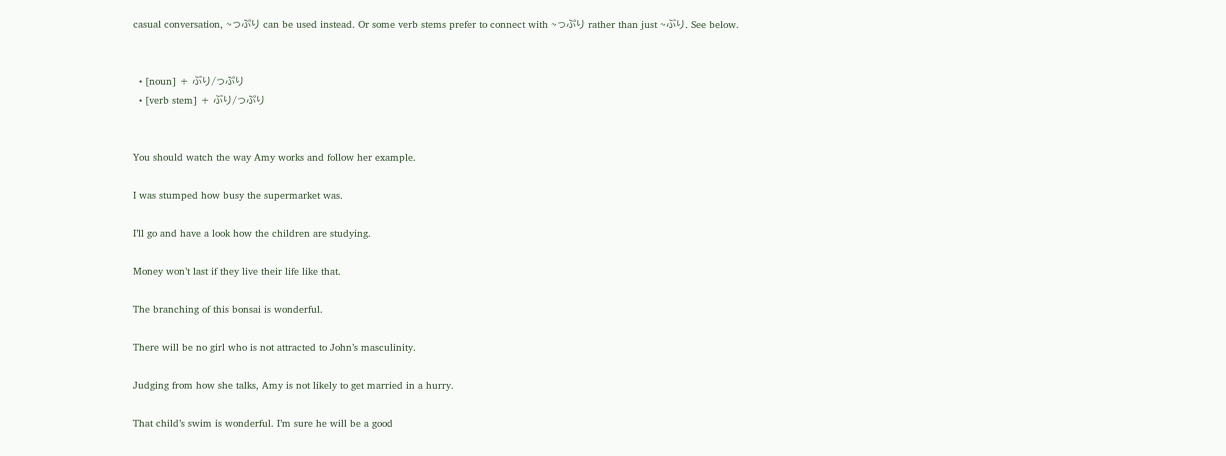casual conversation, ~っぷり can be used instead. Or some verb stems prefer to connect with ~っぷり rather than just ~ぶり. See below.


  • [noun] + ぶり/っぷり
  • [verb stem] + ぶり/っぷり


You should watch the way Amy works and follow her example.

I was stumped how busy the supermarket was.

I’ll go and have a look how the children are studying.

Money won’t last if they live their life like that.

The branching of this bonsai is wonderful.

There will be no girl who is not attracted to John’s masculinity.

Judging from how she talks, Amy is not likely to get married in a hurry.

That child’s swim is wonderful. I’m sure he will be a good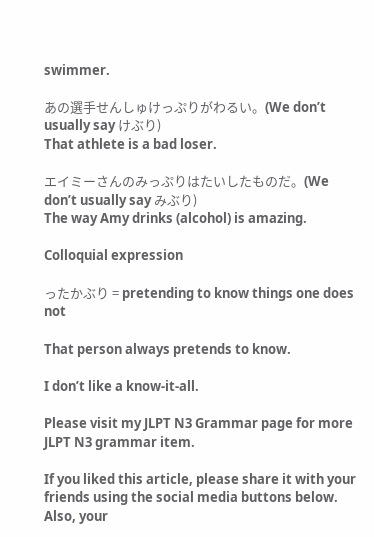swimmer.

あの選手せんしゅけっぷりがわるい。(We don’t usually say けぶり)
That athlete is a bad loser.

エイミーさんのみっぷりはたいしたものだ。(We don’t usually say みぶり)
The way Amy drinks (alcohol) is amazing.

Colloquial expression

ったかぶり = pretending to know things one does not

That person always pretends to know.

I don’t like a know-it-all.

Please visit my JLPT N3 Grammar page for more JLPT N3 grammar item.

If you liked this article, please share it with your friends using the social media buttons below. Also, your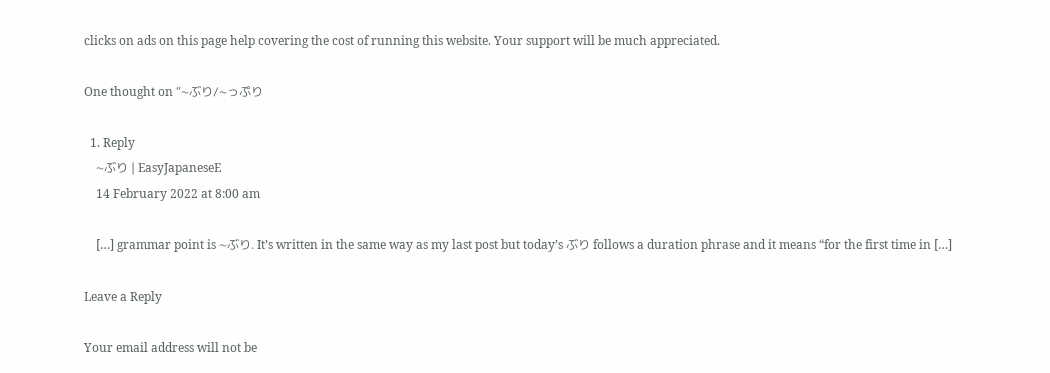clicks on ads on this page help covering the cost of running this website. Your support will be much appreciated.

One thought on “~ぶり/~っぷり

  1. Reply
    ~ぶり | EasyJapaneseE
    14 February 2022 at 8:00 am

    […] grammar point is ~ぶり. It’s written in the same way as my last post but today’s ぶり follows a duration phrase and it means “for the first time in […]

Leave a Reply

Your email address will not be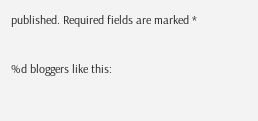published. Required fields are marked *

%d bloggers like this: